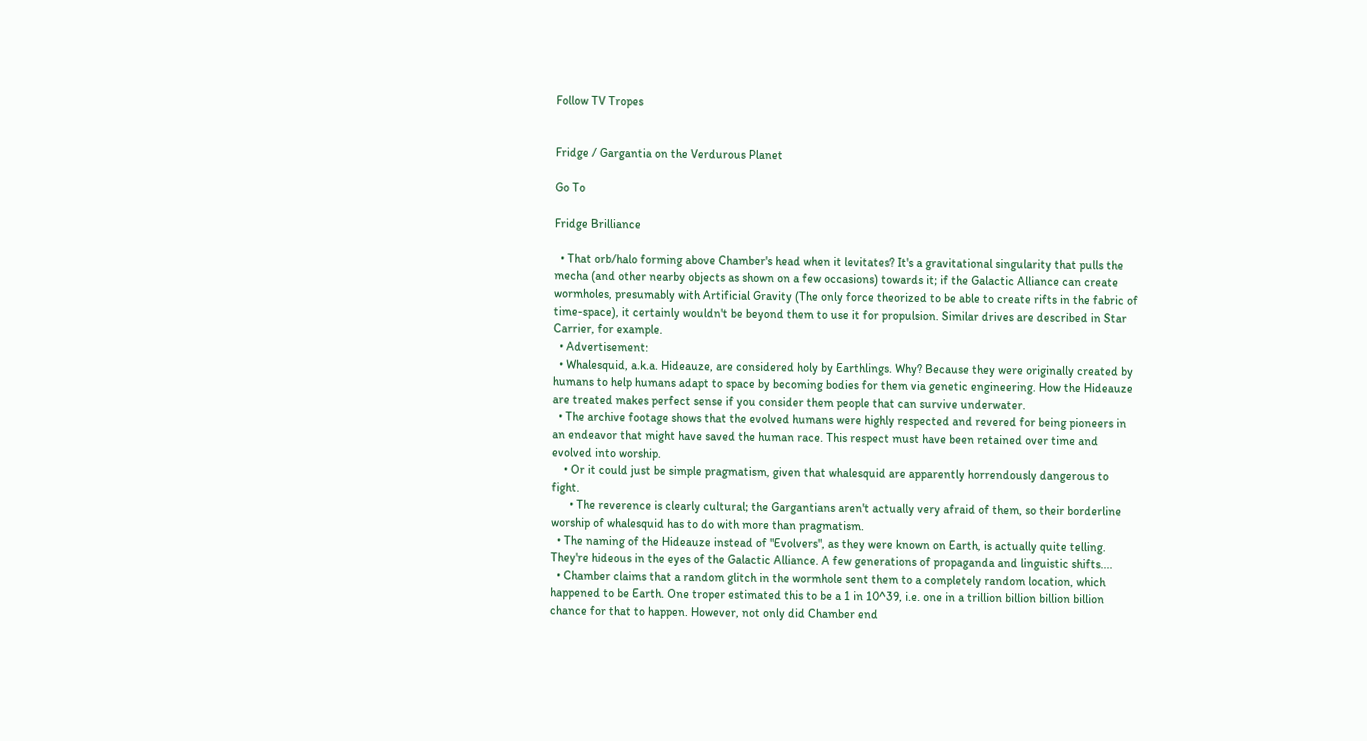Follow TV Tropes


Fridge / Gargantia on the Verdurous Planet

Go To

Fridge Brilliance

  • That orb/halo forming above Chamber's head when it levitates? It's a gravitational singularity that pulls the mecha (and other nearby objects as shown on a few occasions) towards it; if the Galactic Alliance can create wormholes, presumably with Artificial Gravity (The only force theorized to be able to create rifts in the fabric of time-space), it certainly wouldn't be beyond them to use it for propulsion. Similar drives are described in Star Carrier, for example.
  • Advertisement:
  • Whalesquid, a.k.a. Hideauze, are considered holy by Earthlings. Why? Because they were originally created by humans to help humans adapt to space by becoming bodies for them via genetic engineering. How the Hideauze are treated makes perfect sense if you consider them people that can survive underwater.
  • The archive footage shows that the evolved humans were highly respected and revered for being pioneers in an endeavor that might have saved the human race. This respect must have been retained over time and evolved into worship.
    • Or it could just be simple pragmatism, given that whalesquid are apparently horrendously dangerous to fight.
      • The reverence is clearly cultural; the Gargantians aren't actually very afraid of them, so their borderline worship of whalesquid has to do with more than pragmatism.
  • The naming of the Hideauze instead of "Evolvers", as they were known on Earth, is actually quite telling. They're hideous in the eyes of the Galactic Alliance. A few generations of propaganda and linguistic shifts....
  • Chamber claims that a random glitch in the wormhole sent them to a completely random location, which happened to be Earth. One troper estimated this to be a 1 in 10^39, i.e. one in a trillion billion billion billion chance for that to happen. However, not only did Chamber end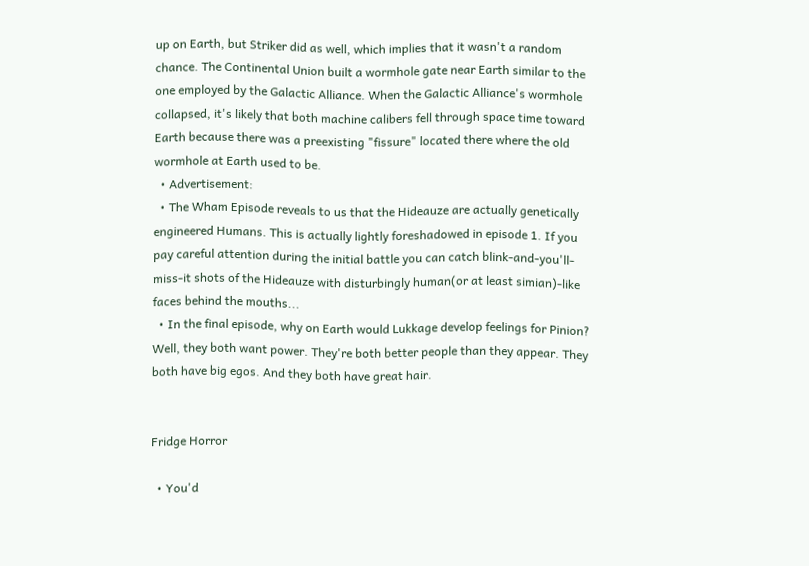up on Earth, but Striker did as well, which implies that it wasn't a random chance. The Continental Union built a wormhole gate near Earth similar to the one employed by the Galactic Alliance. When the Galactic Alliance's wormhole collapsed, it's likely that both machine calibers fell through space time toward Earth because there was a preexisting "fissure" located there where the old wormhole at Earth used to be.
  • Advertisement:
  • The Wham Episode reveals to us that the Hideauze are actually genetically engineered Humans. This is actually lightly foreshadowed in episode 1. If you pay careful attention during the initial battle you can catch blink-and-you'll-miss-it shots of the Hideauze with disturbingly human(or at least simian)-like faces behind the mouths...
  • In the final episode, why on Earth would Lukkage develop feelings for Pinion? Well, they both want power. They're both better people than they appear. They both have big egos. And they both have great hair.


Fridge Horror

  • You'd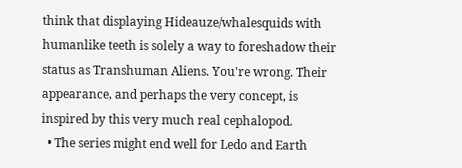think that displaying Hideauze/whalesquids with humanlike teeth is solely a way to foreshadow their status as Transhuman Aliens. You're wrong. Their appearance, and perhaps the very concept, is inspired by this very much real cephalopod.
  • The series might end well for Ledo and Earth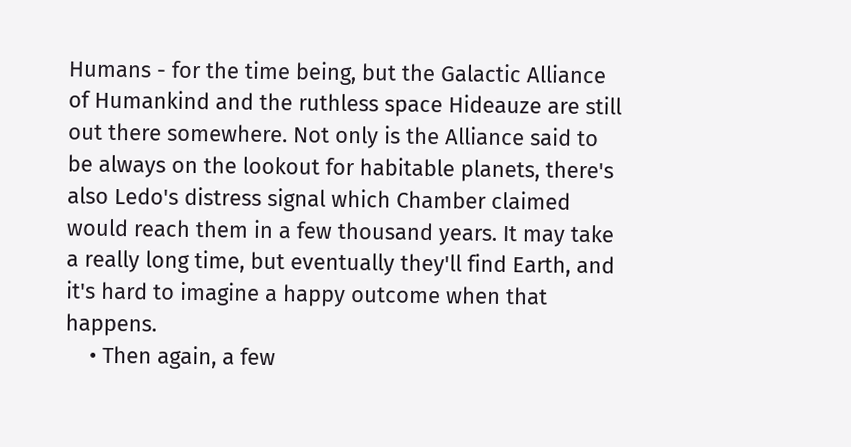Humans - for the time being, but the Galactic Alliance of Humankind and the ruthless space Hideauze are still out there somewhere. Not only is the Alliance said to be always on the lookout for habitable planets, there's also Ledo's distress signal which Chamber claimed would reach them in a few thousand years. It may take a really long time, but eventually they'll find Earth, and it's hard to imagine a happy outcome when that happens.
    • Then again, a few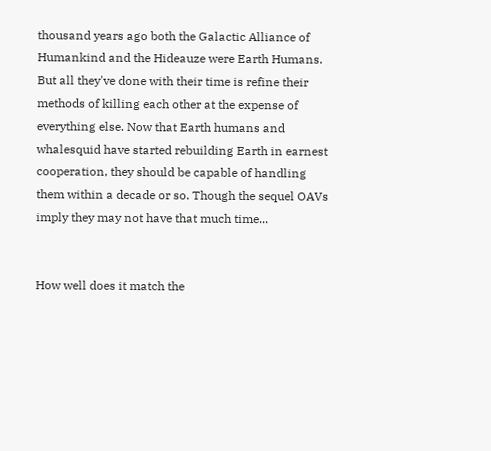thousand years ago both the Galactic Alliance of Humankind and the Hideauze were Earth Humans. But all they've done with their time is refine their methods of killing each other at the expense of everything else. Now that Earth humans and whalesquid have started rebuilding Earth in earnest cooperation, they should be capable of handling them within a decade or so. Though the sequel OAVs imply they may not have that much time...


How well does it match the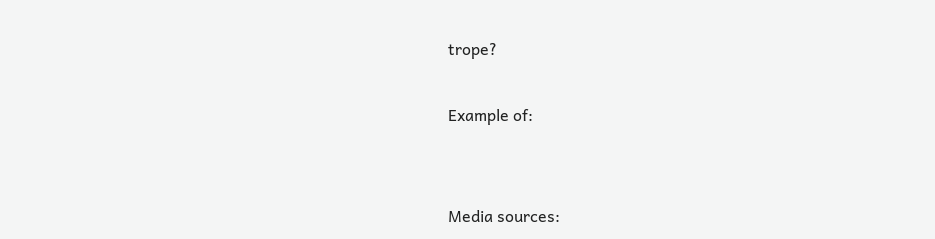trope?

Example of:


Media sources: